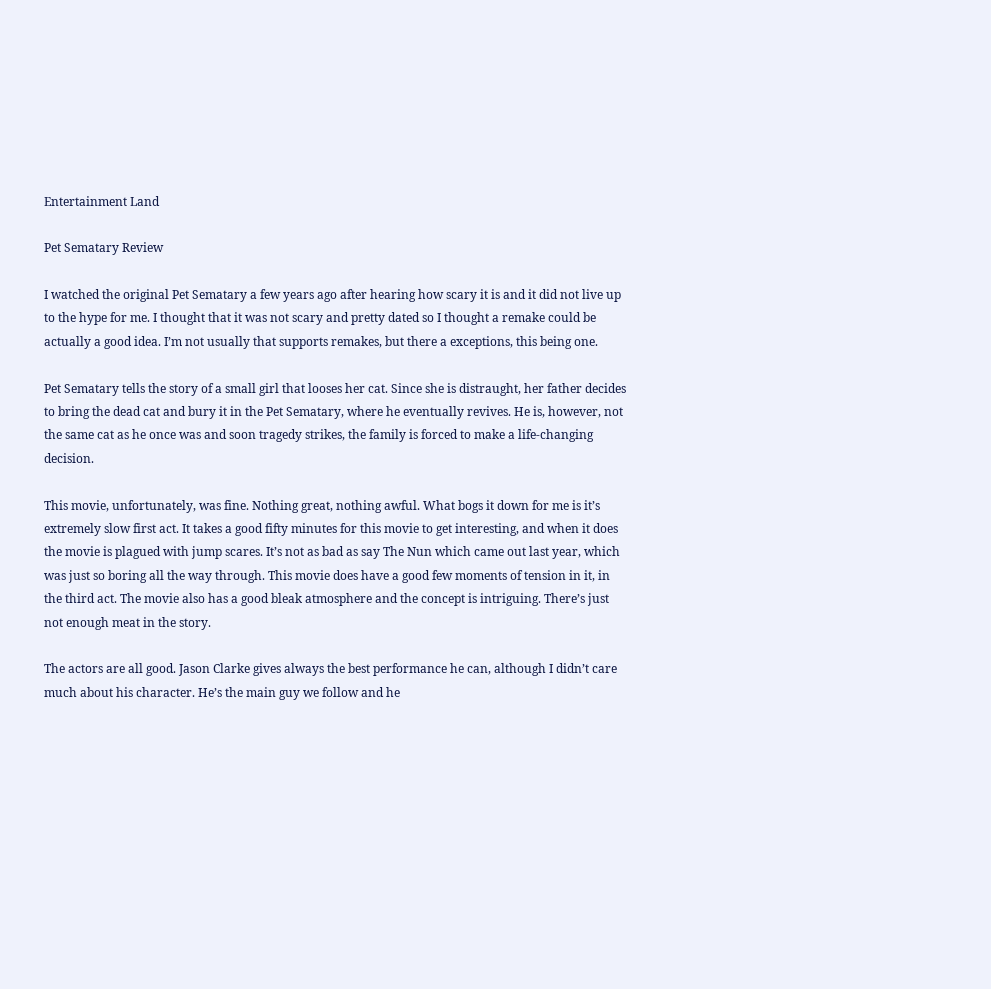Entertainment Land

Pet Sematary Review

I watched the original Pet Sematary a few years ago after hearing how scary it is and it did not live up to the hype for me. I thought that it was not scary and pretty dated so I thought a remake could be actually a good idea. I’m not usually that supports remakes, but there a exceptions, this being one.

Pet Sematary tells the story of a small girl that looses her cat. Since she is distraught, her father decides to bring the dead cat and bury it in the Pet Sematary, where he eventually revives. He is, however, not the same cat as he once was and soon tragedy strikes, the family is forced to make a life-changing decision.

This movie, unfortunately, was fine. Nothing great, nothing awful. What bogs it down for me is it’s extremely slow first act. It takes a good fifty minutes for this movie to get interesting, and when it does the movie is plagued with jump scares. It’s not as bad as say The Nun which came out last year, which was just so boring all the way through. This movie does have a good few moments of tension in it, in the third act. The movie also has a good bleak atmosphere and the concept is intriguing. There’s just not enough meat in the story.

The actors are all good. Jason Clarke gives always the best performance he can, although I didn’t care much about his character. He’s the main guy we follow and he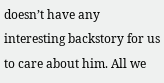doesn’t have any interesting backstory for us to care about him. All we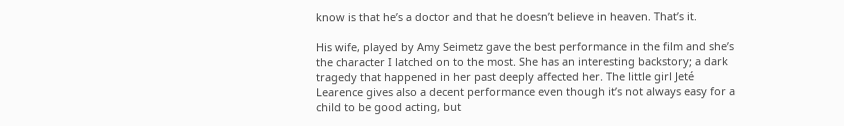know is that he’s a doctor and that he doesn’t believe in heaven. That’s it.

His wife, played by Amy Seimetz gave the best performance in the film and she’s the character I latched on to the most. She has an interesting backstory; a dark tragedy that happened in her past deeply affected her. The little girl Jeté Learence gives also a decent performance even though it’s not always easy for a child to be good acting, but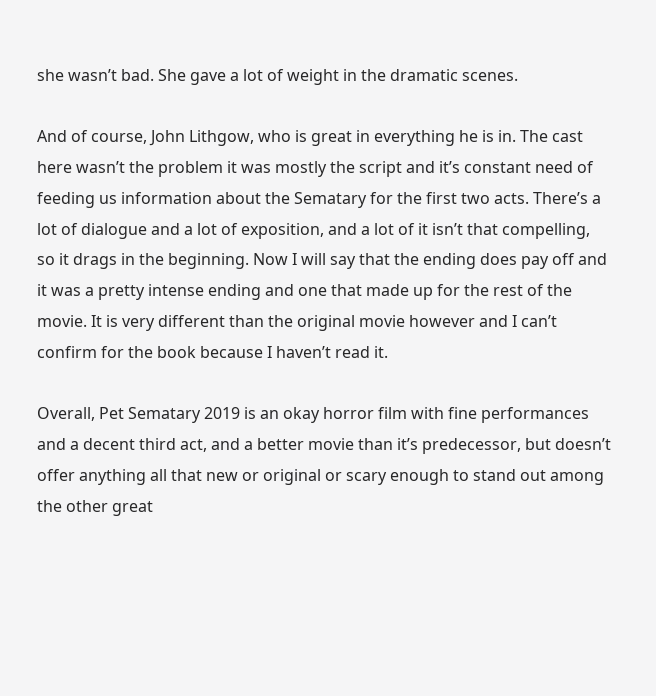she wasn’t bad. She gave a lot of weight in the dramatic scenes.

And of course, John Lithgow, who is great in everything he is in. The cast here wasn’t the problem it was mostly the script and it’s constant need of feeding us information about the Sematary for the first two acts. There’s a lot of dialogue and a lot of exposition, and a lot of it isn’t that compelling, so it drags in the beginning. Now I will say that the ending does pay off and it was a pretty intense ending and one that made up for the rest of the movie. It is very different than the original movie however and I can’t confirm for the book because I haven’t read it.

Overall, Pet Sematary 2019 is an okay horror film with fine performances and a decent third act, and a better movie than it’s predecessor, but doesn’t offer anything all that new or original or scary enough to stand out among the other great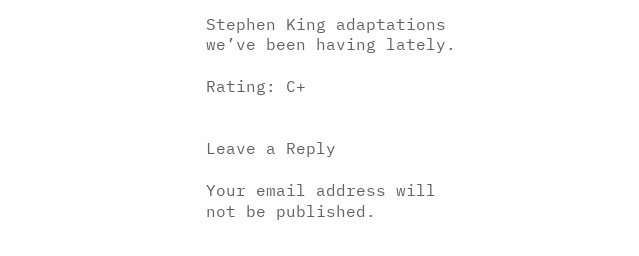Stephen King adaptations we’ve been having lately.

Rating: C+


Leave a Reply

Your email address will not be published.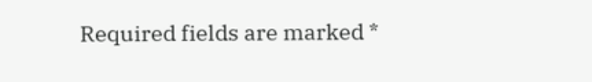Required fields are marked *